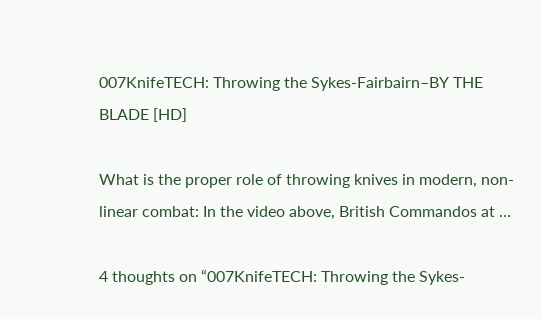007KnifeTECH: Throwing the Sykes-Fairbairn–BY THE BLADE [HD]

What is the proper role of throwing knives in modern, non-linear combat: In the video above, British Commandos at …

4 thoughts on “007KnifeTECH: Throwing the Sykes-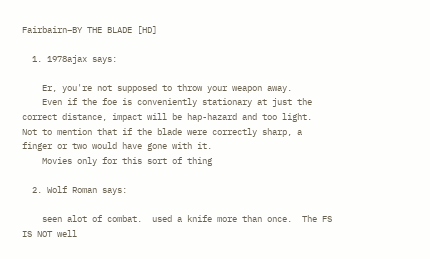Fairbairn–BY THE BLADE [HD]

  1. 1978ajax says:

    Er, you're not supposed to throw your weapon away.
    Even if the foe is conveniently stationary at just the correct distance, impact will be hap-hazard and too light.  Not to mention that if the blade were correctly sharp, a finger or two would have gone with it.
    Movies only for this sort of thing

  2. Wolf Roman says:

    seen alot of combat.  used a knife more than once.  The FS IS NOT well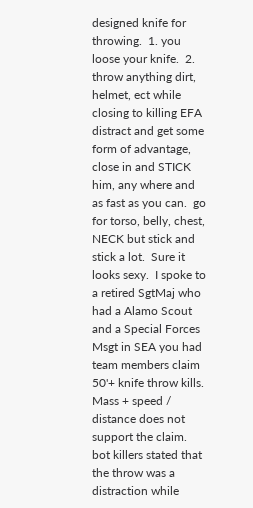designed knife for throwing.  1. you loose your knife.  2. throw anything dirt, helmet, ect while closing to killing EFA distract and get some form of advantage, close in and STICK him, any where and as fast as you can.  go for torso, belly, chest, NECK but stick and stick a lot.  Sure it looks sexy.  I spoke to a retired SgtMaj who had a Alamo Scout and a Special Forces Msgt in SEA you had team members claim 50'+ knife throw kills.  Mass + speed / distance does not support the claim.  bot killers stated that the throw was a distraction while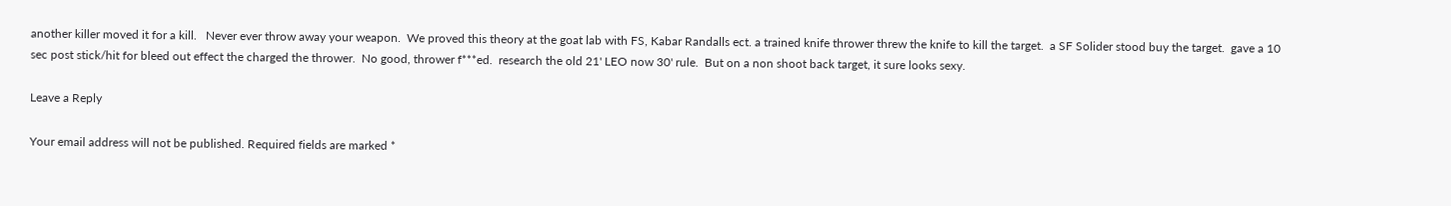another killer moved it for a kill.   Never ever throw away your weapon.  We proved this theory at the goat lab with FS, Kabar Randalls ect. a trained knife thrower threw the knife to kill the target.  a SF Solider stood buy the target.  gave a 10 sec post stick/hit for bleed out effect the charged the thrower.  No good, thrower f***ed.  research the old 21' LEO now 30' rule.  But on a non shoot back target, it sure looks sexy.

Leave a Reply

Your email address will not be published. Required fields are marked *